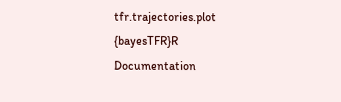tfr.trajectories.plot {bayesTFR}R Documentation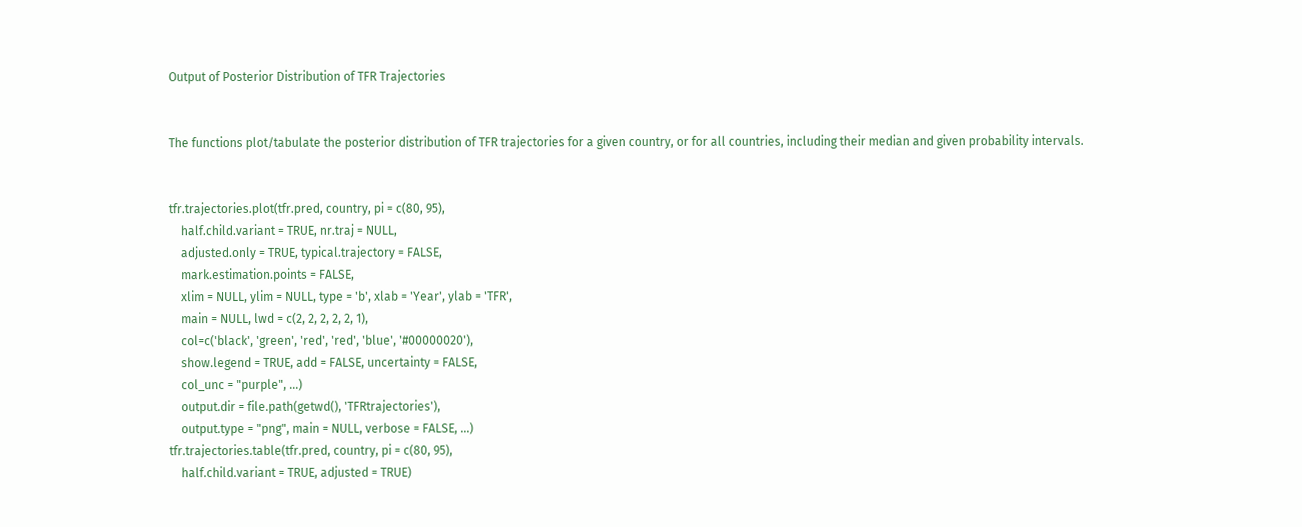Output of Posterior Distribution of TFR Trajectories


The functions plot/tabulate the posterior distribution of TFR trajectories for a given country, or for all countries, including their median and given probability intervals.


tfr.trajectories.plot(tfr.pred, country, pi = c(80, 95),
    half.child.variant = TRUE, nr.traj = NULL,
    adjusted.only = TRUE, typical.trajectory = FALSE,
    mark.estimation.points = FALSE,
    xlim = NULL, ylim = NULL, type = 'b', xlab = 'Year', ylab = 'TFR',
    main = NULL, lwd = c(2, 2, 2, 2, 2, 1),
    col=c('black', 'green', 'red', 'red', 'blue', '#00000020'),
    show.legend = TRUE, add = FALSE, uncertainty = FALSE,
    col_unc = "purple", ...)
    output.dir = file.path(getwd(), 'TFRtrajectories'),
    output.type = "png", main = NULL, verbose = FALSE, ...)
tfr.trajectories.table(tfr.pred, country, pi = c(80, 95),
    half.child.variant = TRUE, adjusted = TRUE)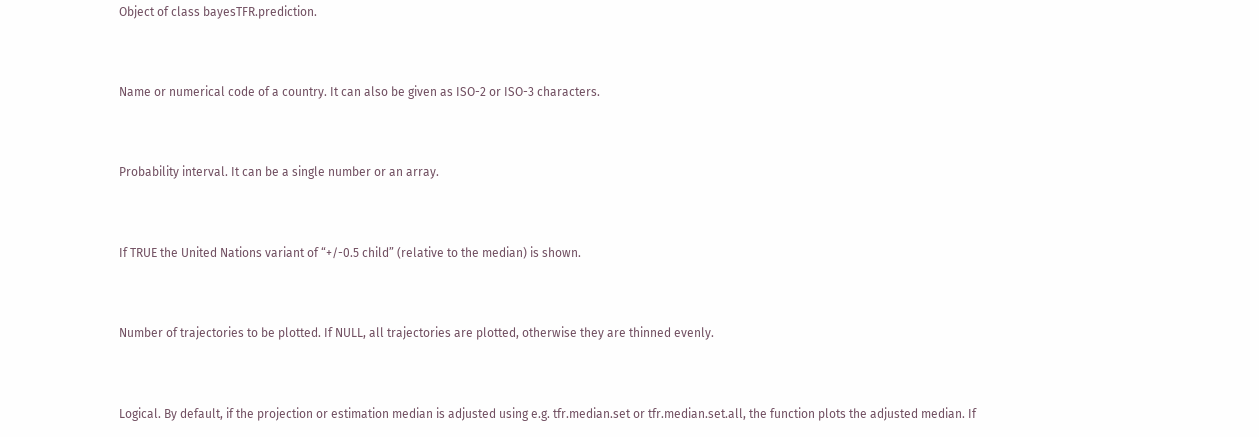Object of class bayesTFR.prediction.


Name or numerical code of a country. It can also be given as ISO-2 or ISO-3 characters.


Probability interval. It can be a single number or an array.


If TRUE the United Nations variant of “+/-0.5 child” (relative to the median) is shown.


Number of trajectories to be plotted. If NULL, all trajectories are plotted, otherwise they are thinned evenly.


Logical. By default, if the projection or estimation median is adjusted using e.g. tfr.median.set or tfr.median.set.all, the function plots the adjusted median. If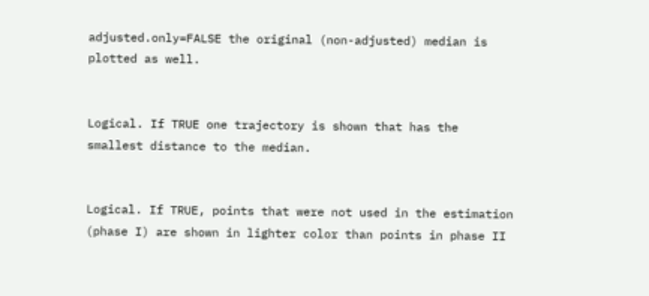adjusted.only=FALSE the original (non-adjusted) median is plotted as well.


Logical. If TRUE one trajectory is shown that has the smallest distance to the median.


Logical. If TRUE, points that were not used in the estimation (phase I) are shown in lighter color than points in phase II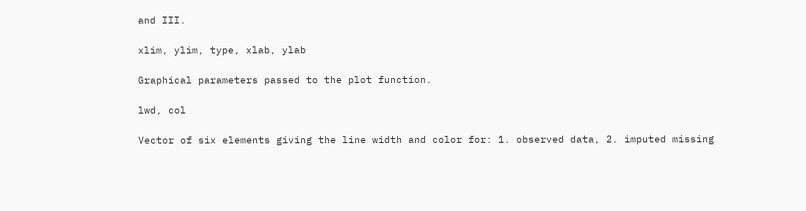and III.

xlim, ylim, type, xlab, ylab

Graphical parameters passed to the plot function.

lwd, col

Vector of six elements giving the line width and color for: 1. observed data, 2. imputed missing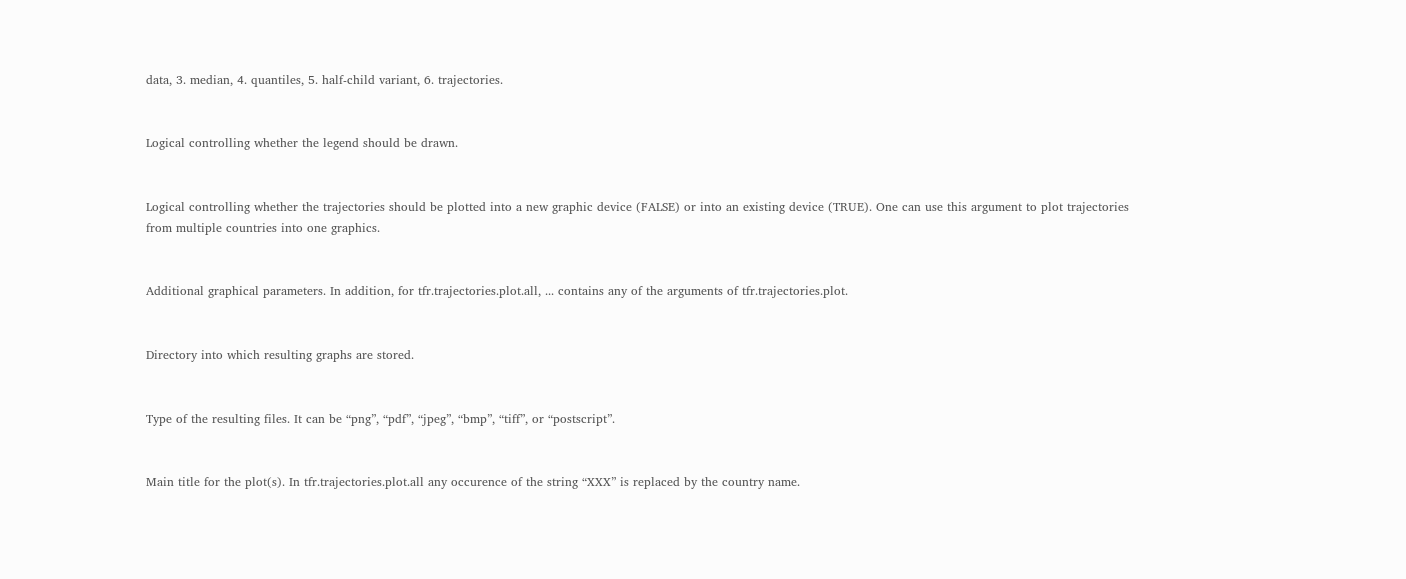data, 3. median, 4. quantiles, 5. half-child variant, 6. trajectories.


Logical controlling whether the legend should be drawn.


Logical controlling whether the trajectories should be plotted into a new graphic device (FALSE) or into an existing device (TRUE). One can use this argument to plot trajectories from multiple countries into one graphics.


Additional graphical parameters. In addition, for tfr.trajectories.plot.all, ... contains any of the arguments of tfr.trajectories.plot.


Directory into which resulting graphs are stored.


Type of the resulting files. It can be “png”, “pdf”, “jpeg”, “bmp”, “tiff”, or “postscript”.


Main title for the plot(s). In tfr.trajectories.plot.all any occurence of the string “XXX” is replaced by the country name.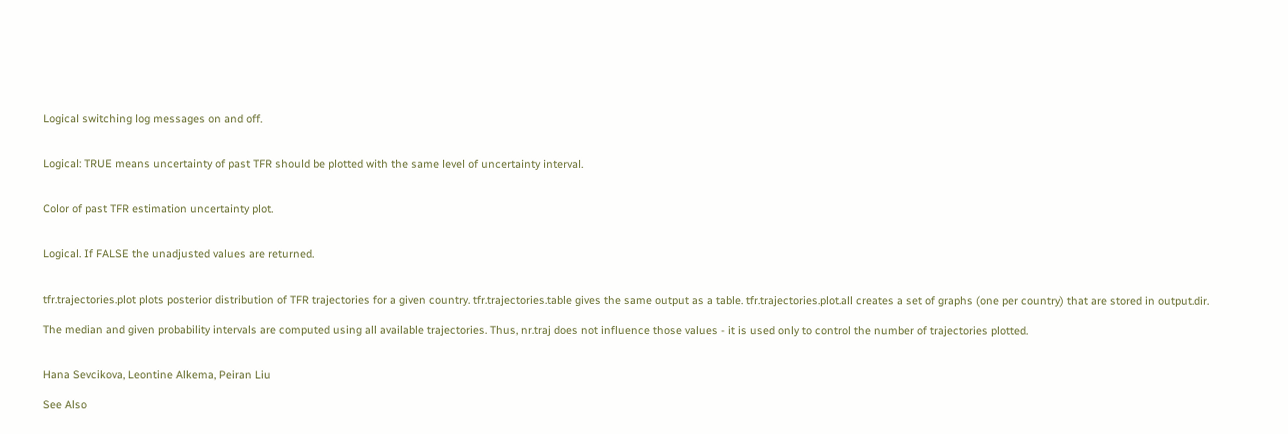Logical switching log messages on and off.


Logical: TRUE means uncertainty of past TFR should be plotted with the same level of uncertainty interval.


Color of past TFR estimation uncertainty plot.


Logical. If FALSE the unadjusted values are returned.


tfr.trajectories.plot plots posterior distribution of TFR trajectories for a given country. tfr.trajectories.table gives the same output as a table. tfr.trajectories.plot.all creates a set of graphs (one per country) that are stored in output.dir.

The median and given probability intervals are computed using all available trajectories. Thus, nr.traj does not influence those values - it is used only to control the number of trajectories plotted.


Hana Sevcikova, Leontine Alkema, Peiran Liu

See Also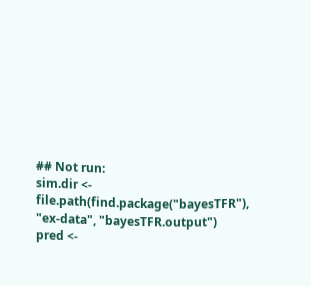## Not run:
sim.dir <- file.path(find.package("bayesTFR"), "ex-data", "bayesTFR.output")
pred <-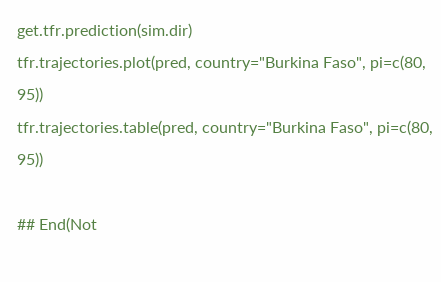get.tfr.prediction(sim.dir)
tfr.trajectories.plot(pred, country="Burkina Faso", pi=c(80, 95))
tfr.trajectories.table(pred, country="Burkina Faso", pi=c(80, 95))

## End(Not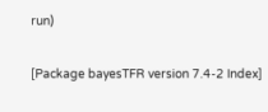run)

[Package bayesTFR version 7.4-2 Index]